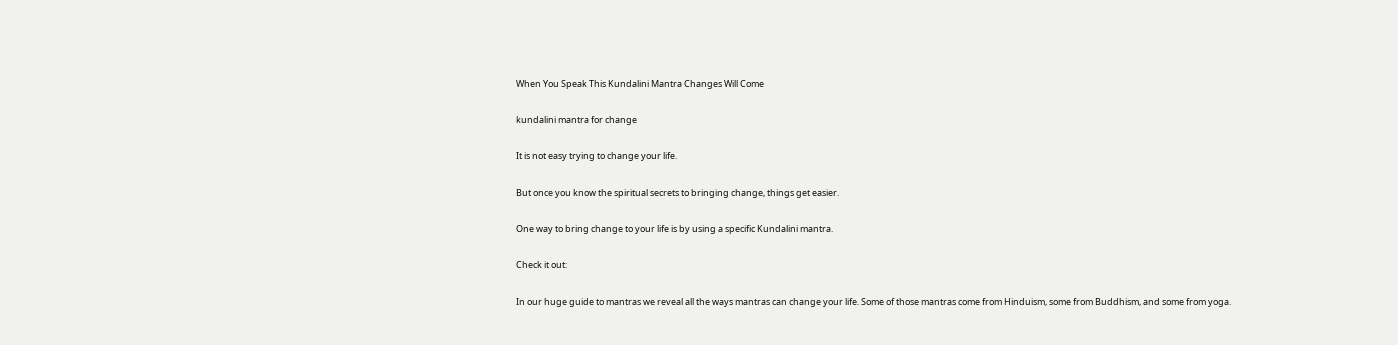When You Speak This Kundalini Mantra Changes Will Come

kundalini mantra for change

It is not easy trying to change your life.

But once you know the spiritual secrets to bringing change, things get easier.

One way to bring change to your life is by using a specific Kundalini mantra.

Check it out:

In our huge guide to mantras we reveal all the ways mantras can change your life. Some of those mantras come from Hinduism, some from Buddhism, and some from yoga.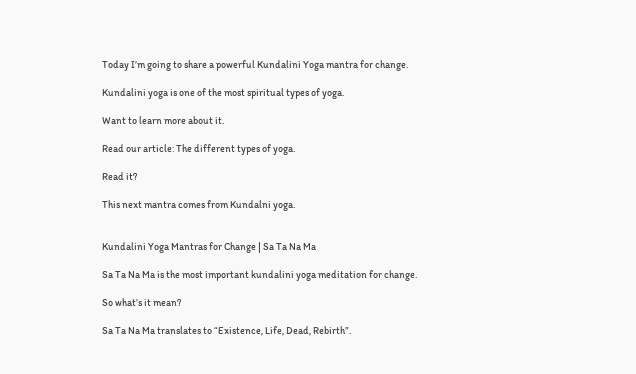Today I’m going to share a powerful Kundalini Yoga mantra for change.

Kundalini yoga is one of the most spiritual types of yoga.

Want to learn more about it.

Read our article: The different types of yoga.

Read it?

This next mantra comes from Kundalni yoga.


Kundalini Yoga Mantras for Change | Sa Ta Na Ma

Sa Ta Na Ma is the most important kundalini yoga meditation for change.

So what’s it mean?

Sa Ta Na Ma translates to “Existence, Life, Dead, Rebirth”.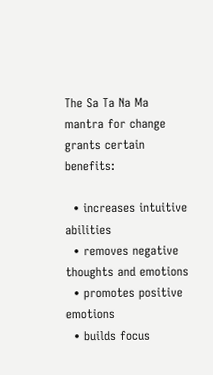The Sa Ta Na Ma mantra for change grants certain benefits:

  • increases intuitive abilities
  • removes negative thoughts and emotions
  • promotes positive emotions
  • builds focus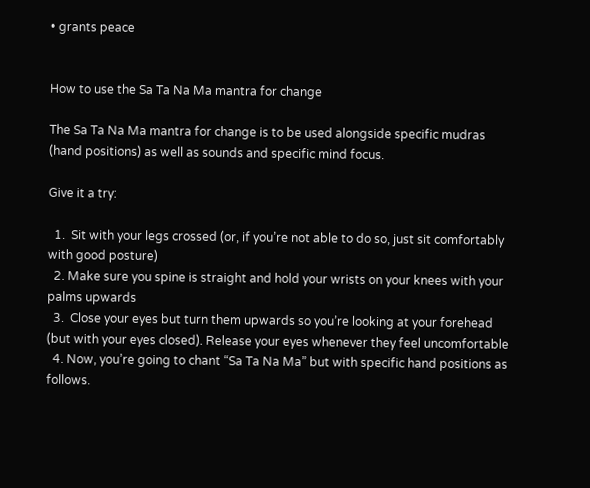• grants peace


How to use the Sa Ta Na Ma mantra for change

The Sa Ta Na Ma mantra for change is to be used alongside specific mudras (hand positions) as well as sounds and specific mind focus.

Give it a try:

  1.  Sit with your legs crossed (or, if you’re not able to do so, just sit comfortably with good posture)
  2. Make sure you spine is straight and hold your wrists on your knees with your palms upwards
  3.  Close your eyes but turn them upwards so you’re looking at your forehead (but with your eyes closed). Release your eyes whenever they feel uncomfortable
  4. Now, you’re going to chant “Sa Ta Na Ma” but with specific hand positions as follows.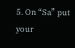5. On “Sa” put your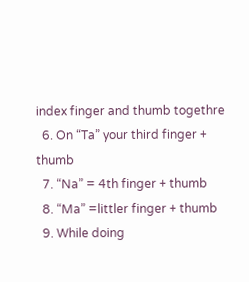index finger and thumb togethre
  6. On “Ta” your third finger + thumb
  7. “Na” = 4th finger + thumb
  8. “Ma” =littler finger + thumb
  9. While doing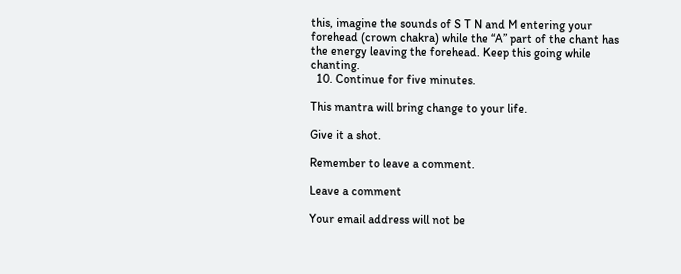this, imagine the sounds of S T N and M entering your forehead (crown chakra) while the “A” part of the chant has the energy leaving the forehead. Keep this going while chanting.
  10. Continue for five minutes.

This mantra will bring change to your life.

Give it a shot.

Remember to leave a comment.

Leave a comment

Your email address will not be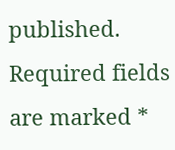published. Required fields are marked *